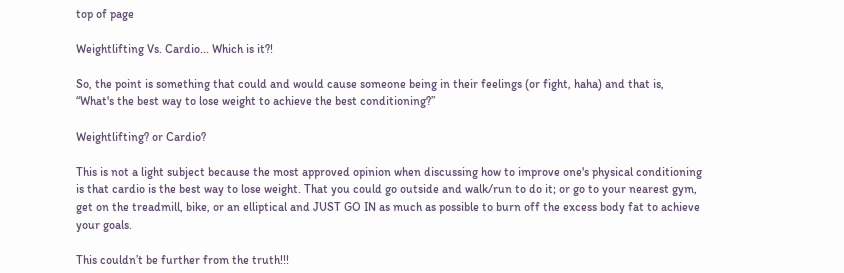top of page

Weightlifting Vs. Cardio... Which is it?!

So, the point is something that could and would cause someone being in their feelings (or fight, haha) and that is, “What's the best way to lose weight to achieve the best conditioning?”

Weightlifting? or Cardio?

This is not a light subject because the most approved opinion when discussing how to improve one's physical conditioning is that cardio is the best way to lose weight. That you could go outside and walk/run to do it; or go to your nearest gym, get on the treadmill, bike, or an elliptical and JUST GO IN as much as possible to burn off the excess body fat to achieve your goals.

This couldn’t be further from the truth!!!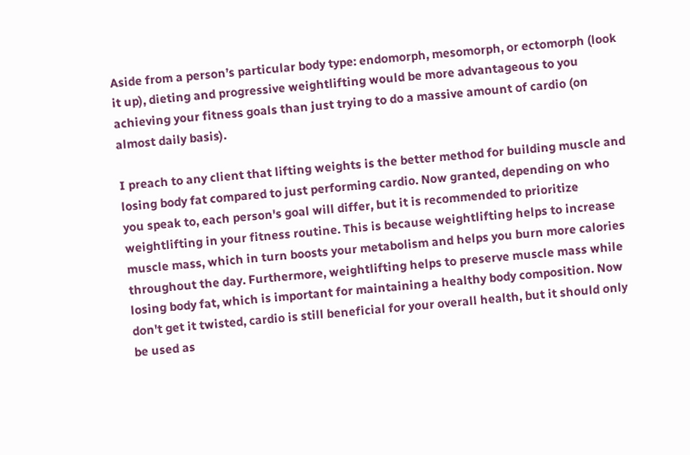Aside from a person’s particular body type: endomorph, mesomorph, or ectomorph (look it up), dieting and progressive weightlifting would be more advantageous to you achieving your fitness goals than just trying to do a massive amount of cardio (on almost daily basis).

I preach to any client that lifting weights is the better method for building muscle and losing body fat compared to just performing cardio. Now granted, depending on who you speak to, each person's goal will differ, but it is recommended to prioritize weightlifting in your fitness routine. This is because weightlifting helps to increase muscle mass, which in turn boosts your metabolism and helps you burn more calories throughout the day. Furthermore, weightlifting helps to preserve muscle mass while losing body fat, which is important for maintaining a healthy body composition. Now don't get it twisted, cardio is still beneficial for your overall health, but it should only be used as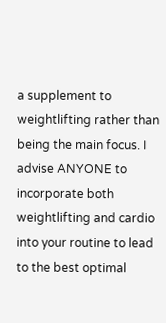a supplement to weightlifting rather than being the main focus. I advise ANYONE to incorporate both weightlifting and cardio into your routine to lead to the best optimal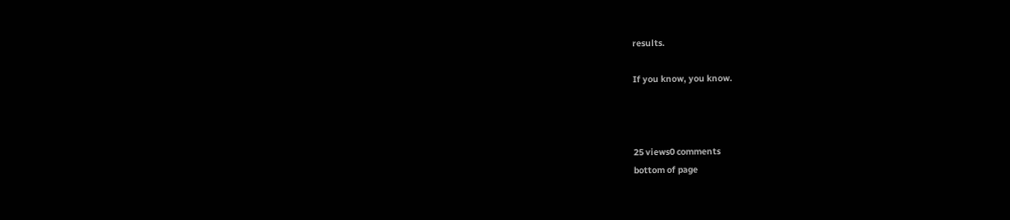results.

If you know, you know.



25 views0 comments
bottom of page